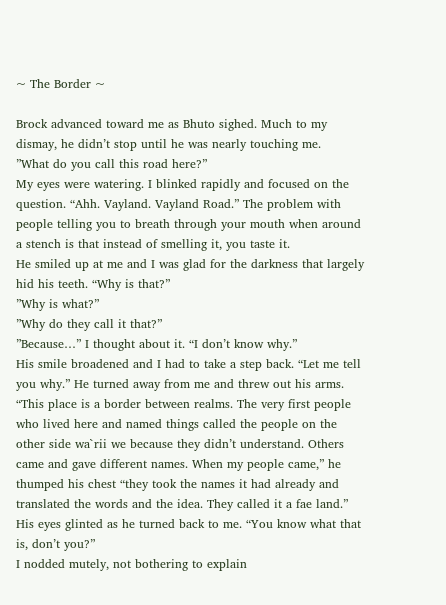~ The Border ~

Brock advanced toward me as Bhuto sighed. Much to my dismay, he didn’t stop until he was nearly touching me.
”What do you call this road here?”
My eyes were watering. I blinked rapidly and focused on the question. “Ahh. Vayland. Vayland Road.” The problem with people telling you to breath through your mouth when around a stench is that instead of smelling it, you taste it.
He smiled up at me and I was glad for the darkness that largely hid his teeth. “Why is that?”
”Why is what?”
”Why do they call it that?”
”Because…” I thought about it. “I don’t know why.”
His smile broadened and I had to take a step back. “Let me tell you why.” He turned away from me and threw out his arms. “This place is a border between realms. The very first people who lived here and named things called the people on the other side wa`rii we because they didn’t understand. Others came and gave different names. When my people came,” he thumped his chest “they took the names it had already and translated the words and the idea. They called it a fae land.” His eyes glinted as he turned back to me. “You know what that is, don’t you?”
I nodded mutely, not bothering to explain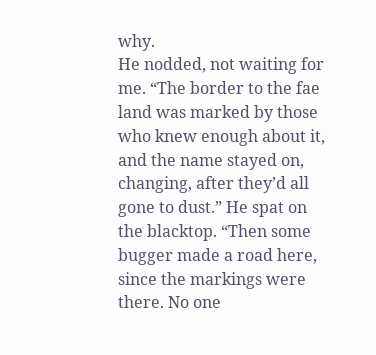why.
He nodded, not waiting for me. “The border to the fae land was marked by those who knew enough about it, and the name stayed on, changing, after they’d all gone to dust.” He spat on the blacktop. “Then some bugger made a road here, since the markings were there. No one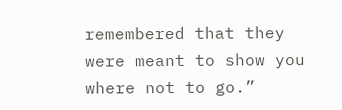remembered that they were meant to show you where not to go.”